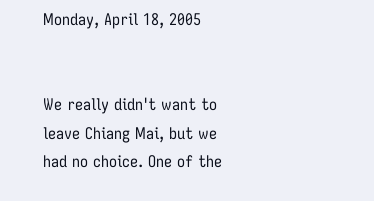Monday, April 18, 2005


We really didn't want to leave Chiang Mai, but we had no choice. One of the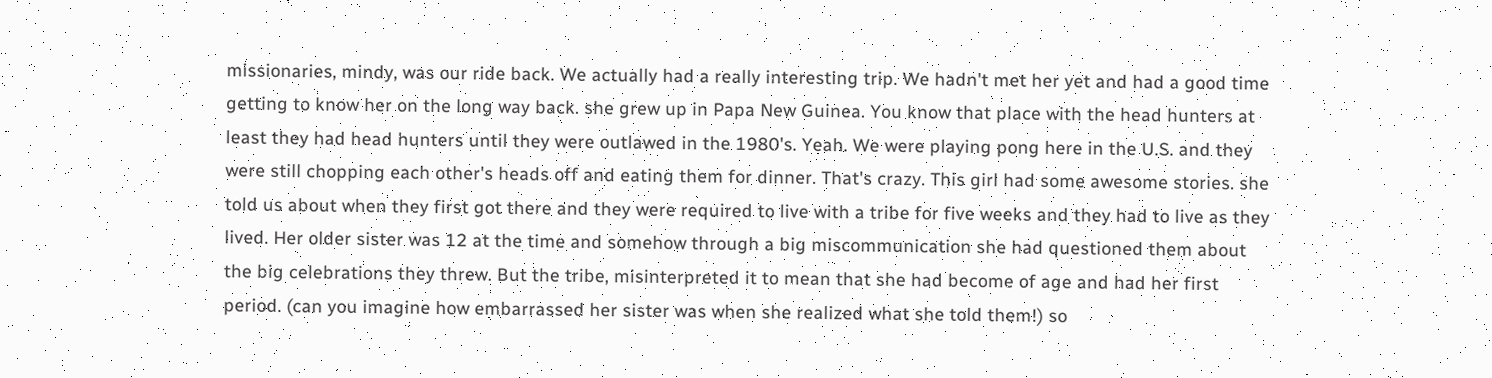missionaries, mindy, was our ride back. We actually had a really interesting trip. We hadn't met her yet and had a good time getting to know her on the long way back. she grew up in Papa New Guinea. You know that place with the head hunters at least they had head hunters until they were outlawed in the 1980's. Yeah. We were playing pong here in the U.S. and they were still chopping each other's heads off and eating them for dinner. That's crazy. This girl had some awesome stories. she told us about when they first got there and they were required to live with a tribe for five weeks and they had to live as they lived. Her older sister was 12 at the time and somehow through a big miscommunication she had questioned them about the big celebrations they threw. But the tribe, misinterpreted it to mean that she had become of age and had her first period. (can you imagine how embarrassed her sister was when she realized what she told them!) so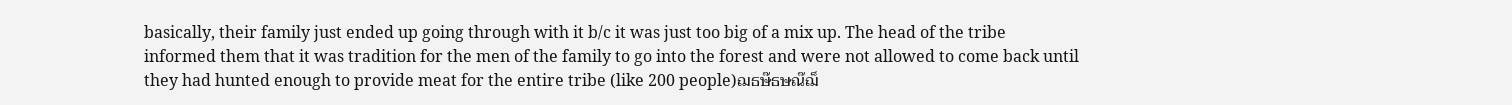basically, their family just ended up going through with it b/c it was just too big of a mix up. The head of the tribe informed them that it was tradition for the men of the family to go into the forest and were not allowed to come back until they had hunted enough to provide meat for the entire tribe (like 200 people)ฌธษ๊ธษณ๊ฌ็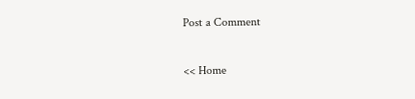Post a Comment

<< Home